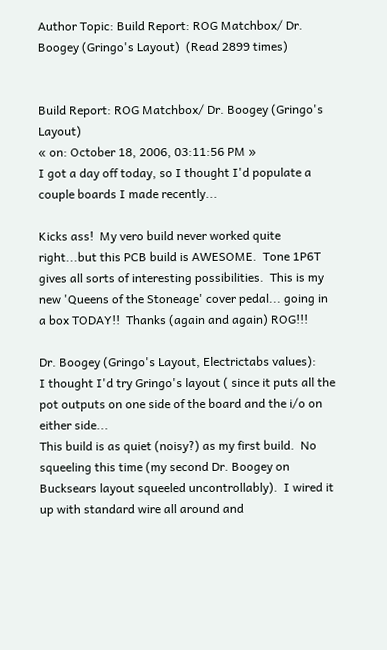Author Topic: Build Report: ROG Matchbox/ Dr. Boogey (Gringo's Layout)  (Read 2899 times)


Build Report: ROG Matchbox/ Dr. Boogey (Gringo's Layout)
« on: October 18, 2006, 03:11:56 PM »
I got a day off today, so I thought I'd populate a couple boards I made recently...

Kicks ass!  My vero build never worked quite right...but this PCB build is AWESOME.  Tone 1P6T gives all sorts of interesting possibilities.  This is my new 'Queens of the Stoneage' cover pedal... going in a box TODAY!!  Thanks (again and again) ROG!!!

Dr. Boogey (Gringo's Layout, Electrictabs values):
I thought I'd try Gringo's layout ( since it puts all the pot outputs on one side of the board and the i/o on either side...
This build is as quiet (noisy?) as my first build.  No squeeling this time (my second Dr. Boogey on Bucksears layout squeeled uncontrollably).  I wired it up with standard wire all around and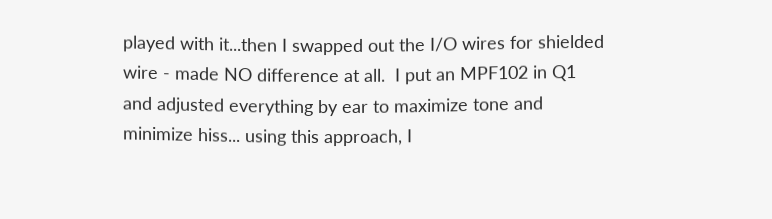played with it...then I swapped out the I/O wires for shielded wire - made NO difference at all.  I put an MPF102 in Q1 and adjusted everything by ear to maximize tone and minimize hiss... using this approach, I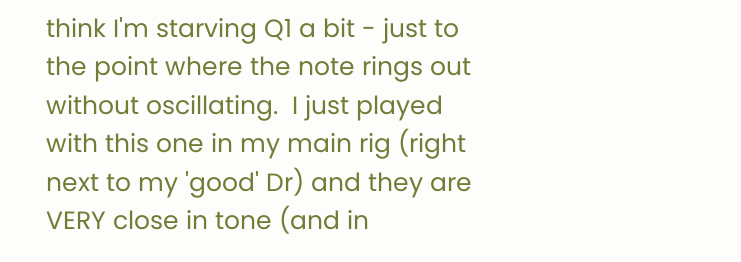think I'm starving Q1 a bit - just to the point where the note rings out without oscillating.  I just played with this one in my main rig (right next to my 'good' Dr) and they are VERY close in tone (and in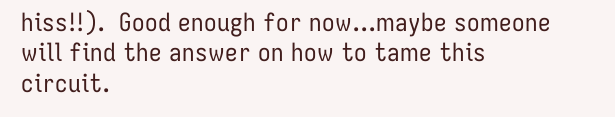hiss!!).  Good enough for now...maybe someone will find the answer on how to tame this circuit.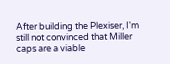After building the Plexiser, I'm still not convinced that Miller caps are a viable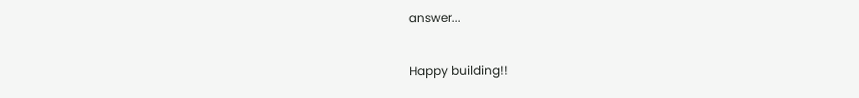answer...

Happy building!!